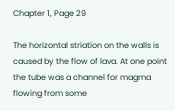Chapter 1, Page 29

The horizontal striation on the walls is caused by the flow of lava. At one point the tube was a channel for magma flowing from some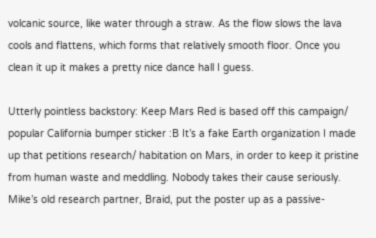volcanic source, like water through a straw. As the flow slows the lava cools and flattens, which forms that relatively smooth floor. Once you clean it up it makes a pretty nice dance hall I guess.

Utterly pointless backstory: Keep Mars Red is based off this campaign/ popular California bumper sticker :B It’s a fake Earth organization I made up that petitions research/ habitation on Mars, in order to keep it pristine from human waste and meddling. Nobody takes their cause seriously. Mike’s old research partner, Braid, put the poster up as a passive-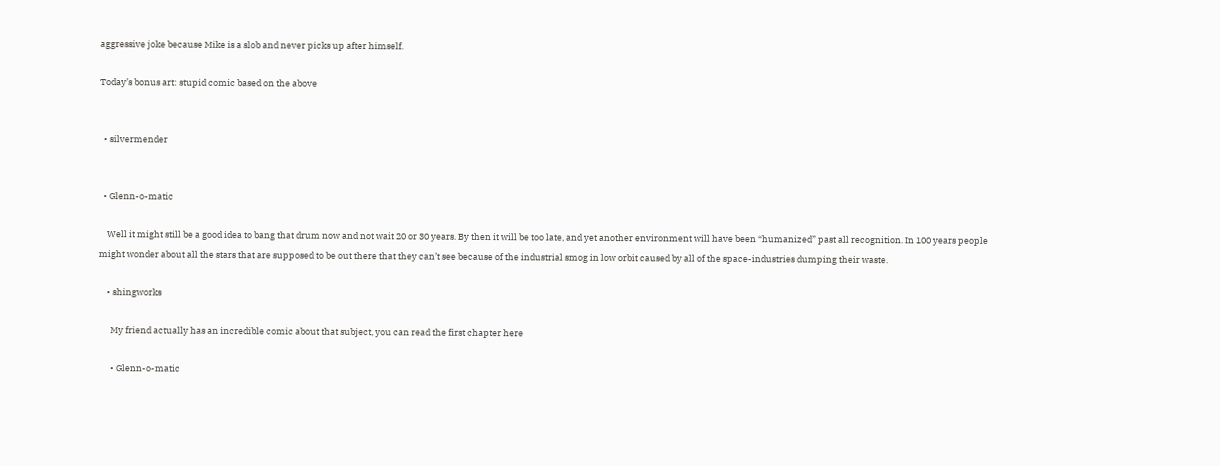aggressive joke because Mike is a slob and never picks up after himself.

Today’s bonus art: stupid comic based on the above


  • silvermender


  • Glenn-o-matic

    Well it might still be a good idea to bang that drum now and not wait 20 or 30 years. By then it will be too late, and yet another environment will have been “humanized” past all recognition. In 100 years people might wonder about all the stars that are supposed to be out there that they can’t see because of the industrial smog in low orbit caused by all of the space-industries dumping their waste.

    • shingworks

      My friend actually has an incredible comic about that subject, you can read the first chapter here

      • Glenn-o-matic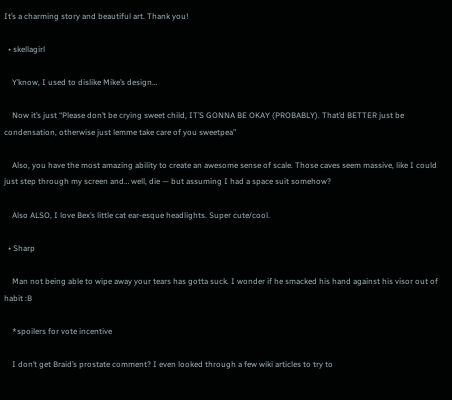It’s a charming story and beautiful art. Thank you!

  • skellagirl

    Y’know, I used to dislike Mike’s design…

    Now it’s just “Please don’t be crying sweet child, IT’S GONNA BE OKAY (PROBABLY). That’d BETTER just be condensation, otherwise just lemme take care of you sweetpea”

    Also, you have the most amazing ability to create an awesome sense of scale. Those caves seem massive, like I could just step through my screen and… well, die — but assuming I had a space suit somehow?

    Also ALSO, I love Bex’s little cat ear-esque headlights. Super cute/cool.

  • Sharp

    Man not being able to wipe away your tears has gotta suck. I wonder if he smacked his hand against his visor out of habit :B

    *spoilers for vote incentive

    I don’t get Braid’s prostate comment? I even looked through a few wiki articles to try to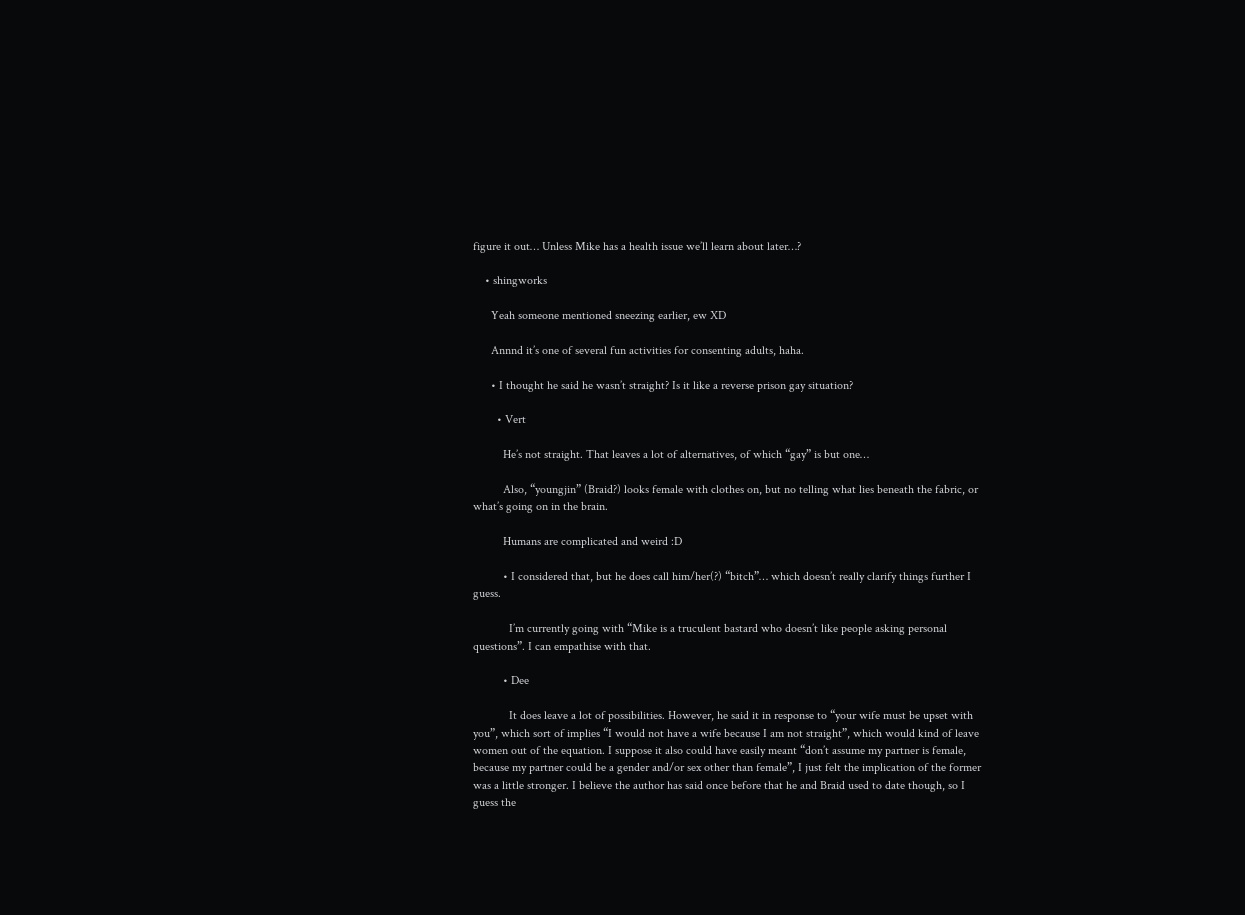figure it out… Unless Mike has a health issue we’ll learn about later…?

    • shingworks

      Yeah someone mentioned sneezing earlier, ew XD

      Annnd it’s one of several fun activities for consenting adults, haha.

      • I thought he said he wasn’t straight? Is it like a reverse prison gay situation?

        • Vert

          He’s not straight. That leaves a lot of alternatives, of which “gay” is but one…

          Also, “youngjin” (Braid?) looks female with clothes on, but no telling what lies beneath the fabric, or what’s going on in the brain.

          Humans are complicated and weird :D

          • I considered that, but he does call him/her(?) “bitch”… which doesn’t really clarify things further I guess.

            I’m currently going with “Mike is a truculent bastard who doesn’t like people asking personal questions”. I can empathise with that.

          • Dee

            It does leave a lot of possibilities. However, he said it in response to “your wife must be upset with you”, which sort of implies “I would not have a wife because I am not straight”, which would kind of leave women out of the equation. I suppose it also could have easily meant “don’t assume my partner is female, because my partner could be a gender and/or sex other than female”, I just felt the implication of the former was a little stronger. I believe the author has said once before that he and Braid used to date though, so I guess the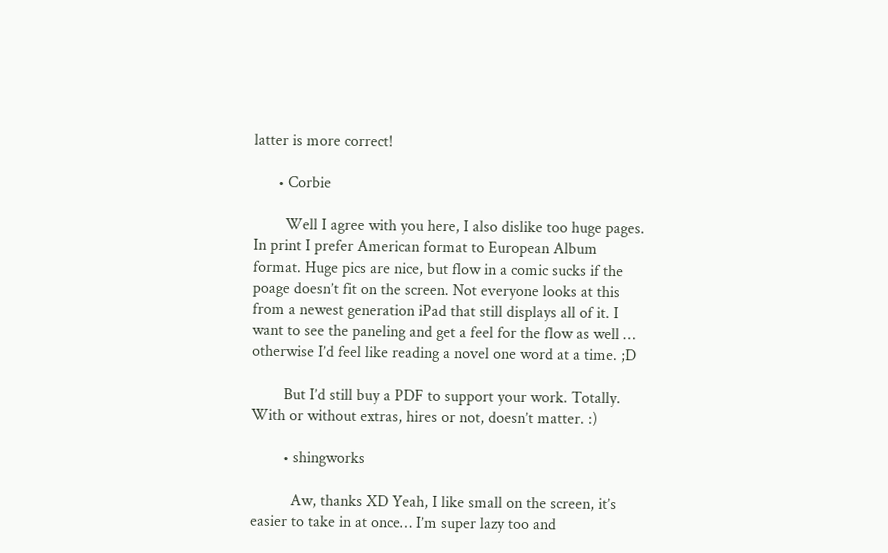latter is more correct!

      • Corbie

        Well I agree with you here, I also dislike too huge pages. In print I prefer American format to European Album format. Huge pics are nice, but flow in a comic sucks if the poage doesn’t fit on the screen. Not everyone looks at this from a newest generation iPad that still displays all of it. I want to see the paneling and get a feel for the flow as well … otherwise I’d feel like reading a novel one word at a time. ;D

        But I’d still buy a PDF to support your work. Totally. With or without extras, hires or not, doesn’t matter. :)

        • shingworks

          Aw, thanks XD Yeah, I like small on the screen, it’s easier to take in at once… I’m super lazy too and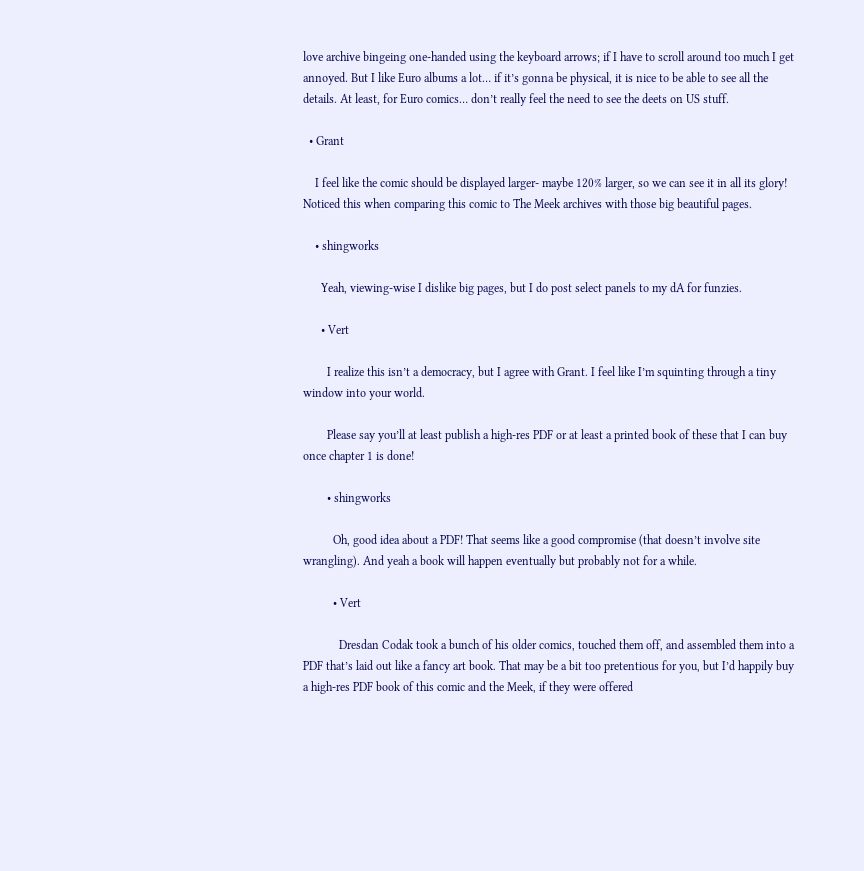love archive bingeing one-handed using the keyboard arrows; if I have to scroll around too much I get annoyed. But I like Euro albums a lot… if it’s gonna be physical, it is nice to be able to see all the details. At least, for Euro comics… don’t really feel the need to see the deets on US stuff.

  • Grant

    I feel like the comic should be displayed larger- maybe 120% larger, so we can see it in all its glory! Noticed this when comparing this comic to The Meek archives with those big beautiful pages.

    • shingworks

      Yeah, viewing-wise I dislike big pages, but I do post select panels to my dA for funzies.

      • Vert

        I realize this isn’t a democracy, but I agree with Grant. I feel like I’m squinting through a tiny window into your world.

        Please say you’ll at least publish a high-res PDF or at least a printed book of these that I can buy once chapter 1 is done!

        • shingworks

          Oh, good idea about a PDF! That seems like a good compromise (that doesn’t involve site wrangling). And yeah a book will happen eventually but probably not for a while.

          • Vert

            Dresdan Codak took a bunch of his older comics, touched them off, and assembled them into a PDF that’s laid out like a fancy art book. That may be a bit too pretentious for you, but I’d happily buy a high-res PDF book of this comic and the Meek, if they were offered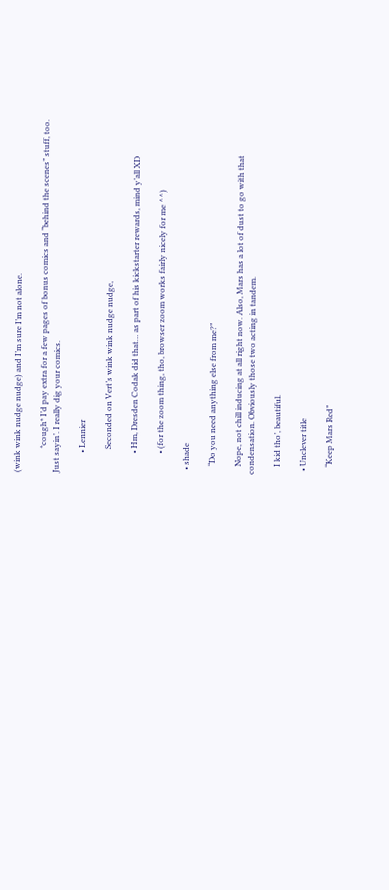(wink wink nudge nudge) and I’m sure I’m not alone.

            *cough* I’d pay extra for a few pages of bonus comics and “behind the scenes” stuff, too. Just sayin’. I really dig your comics.

          • Lennier

            Seconded on Vert’s wink wink nudge nudge,

          • Hm, Dresden Codak did that… as part of his kickstarter rewards, mind y’all XD

          • (for the zoom thing, tho, browser zoom works fairly nicely for me ^^)

  • shade

    “Do you need anything else from me?”

    Nope, not chill inducing at all right now. Also, Mars has a lot of dust to go with that condensation. Obviously those two acting in tandem.

    I kid tho’, beautiful.

  • Unclever title

    “Keep Mars Red”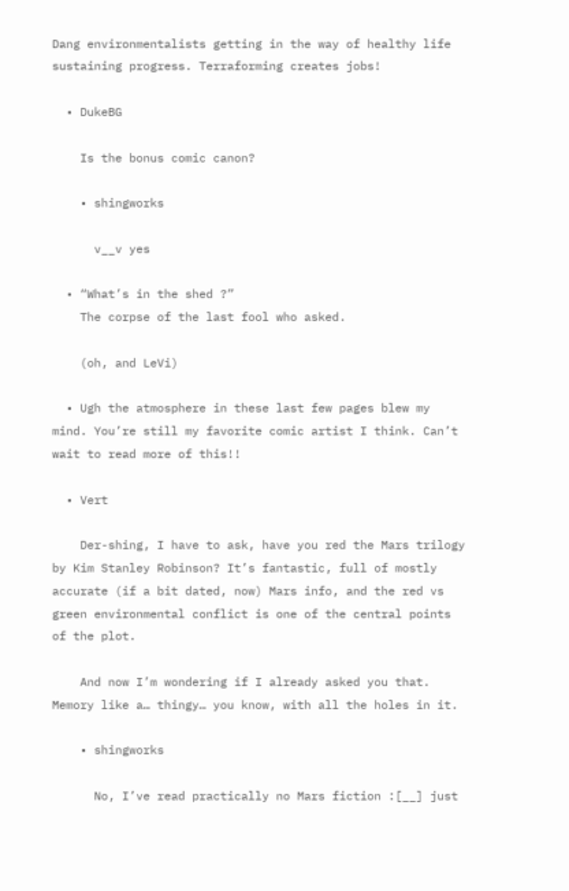Dang environmentalists getting in the way of healthy life sustaining progress. Terraforming creates jobs!

  • DukeBG

    Is the bonus comic canon?

    • shingworks

      v__v yes

  • “What’s in the shed ?”
    The corpse of the last fool who asked.

    (oh, and LeVi)

  • Ugh the atmosphere in these last few pages blew my mind. You’re still my favorite comic artist I think. Can’t wait to read more of this!!

  • Vert

    Der-shing, I have to ask, have you red the Mars trilogy by Kim Stanley Robinson? It’s fantastic, full of mostly accurate (if a bit dated, now) Mars info, and the red vs green environmental conflict is one of the central points of the plot.

    And now I’m wondering if I already asked you that. Memory like a… thingy… you know, with all the holes in it.

    • shingworks

      No, I’ve read practically no Mars fiction :[__] just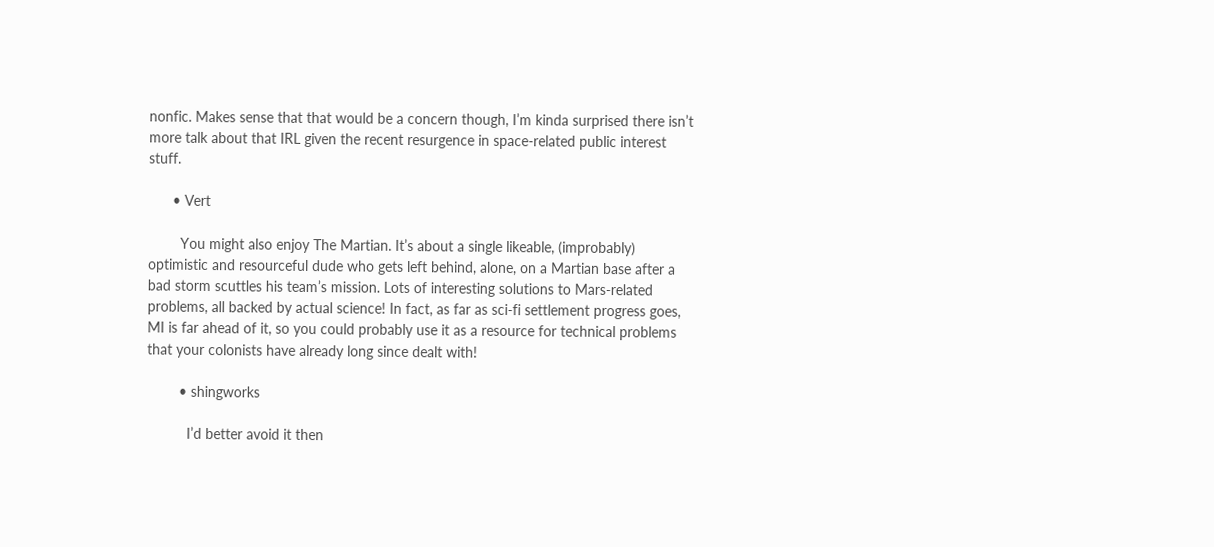nonfic. Makes sense that that would be a concern though, I’m kinda surprised there isn’t more talk about that IRL given the recent resurgence in space-related public interest stuff.

      • Vert

        You might also enjoy The Martian. It’s about a single likeable, (improbably) optimistic and resourceful dude who gets left behind, alone, on a Martian base after a bad storm scuttles his team’s mission. Lots of interesting solutions to Mars-related problems, all backed by actual science! In fact, as far as sci-fi settlement progress goes, MI is far ahead of it, so you could probably use it as a resource for technical problems that your colonists have already long since dealt with!

        • shingworks

          I’d better avoid it then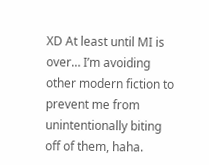XD At least until MI is over… I’m avoiding other modern fiction to prevent me from unintentionally biting off of them, haha.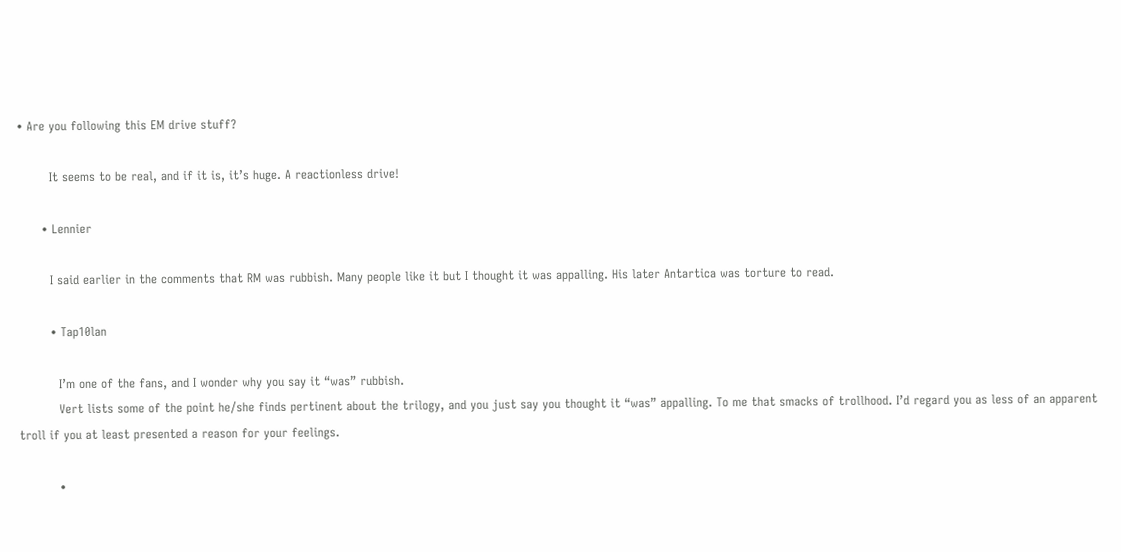• Are you following this EM drive stuff?

        It seems to be real, and if it is, it’s huge. A reactionless drive!

      • Lennier

        I said earlier in the comments that RM was rubbish. Many people like it but I thought it was appalling. His later Antartica was torture to read.

        • Tap10lan

          I’m one of the fans, and I wonder why you say it “was” rubbish.
          Vert lists some of the point he/she finds pertinent about the trilogy, and you just say you thought it “was” appalling. To me that smacks of trollhood. I’d regard you as less of an apparent troll if you at least presented a reason for your feelings.

          •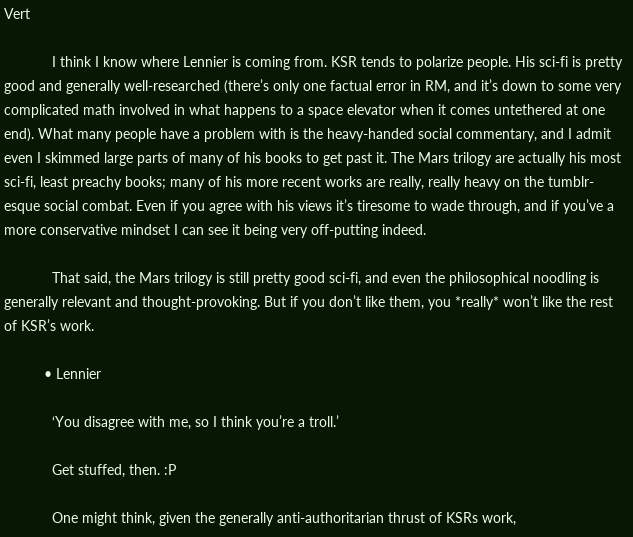Vert

            I think I know where Lennier is coming from. KSR tends to polarize people. His sci-fi is pretty good and generally well-researched (there’s only one factual error in RM, and it’s down to some very complicated math involved in what happens to a space elevator when it comes untethered at one end). What many people have a problem with is the heavy-handed social commentary, and I admit even I skimmed large parts of many of his books to get past it. The Mars trilogy are actually his most sci-fi, least preachy books; many of his more recent works are really, really heavy on the tumblr-esque social combat. Even if you agree with his views it’s tiresome to wade through, and if you’ve a more conservative mindset I can see it being very off-putting indeed.

            That said, the Mars trilogy is still pretty good sci-fi, and even the philosophical noodling is generally relevant and thought-provoking. But if you don’t like them, you *really* won’t like the rest of KSR’s work.

          • Lennier

            ‘You disagree with me, so I think you’re a troll.’

            Get stuffed, then. :P

            One might think, given the generally anti-authoritarian thrust of KSRs work,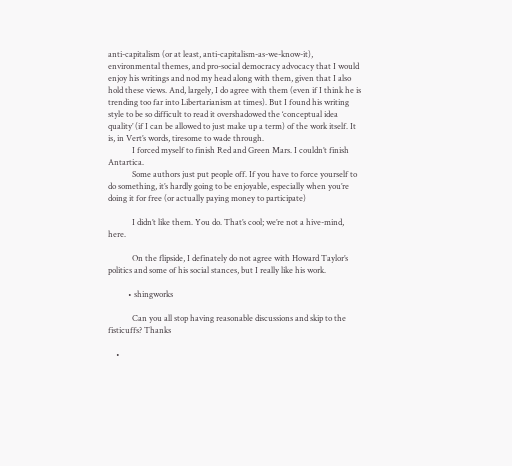anti-capitalism (or at least, anti-capitalism-as-we-know-it), environmental themes, and pro-social democracy advocacy that I would enjoy his writings and nod my head along with them, given that I also hold these views. And, largely, I do agree with them (even if I think he is trending too far into Libertarianism at times). But I found his writing style to be so difficult to read it overshadowed the ‘conceptual idea quality’ (if I can be allowed to just make up a term) of the work itself. It is, in Vert’s words, tiresome to wade through.
            I forced myself to finish Red and Green Mars. I couldn’t finish Antartica.
            Some authors just put people off. If you have to force yourself to do something, it’s hardly going to be enjoyable, especially when you’re doing it for free (or actually paying money to participate)

            I didn’t like them. You do. That’s cool; we’re not a hive-mind, here.

            On the flipside, I definately do not agree with Howard Taylor’s politics and some of his social stances, but I really like his work.

          • shingworks

            Can you all stop having reasonable discussions and skip to the fisticuffs? Thanks

    •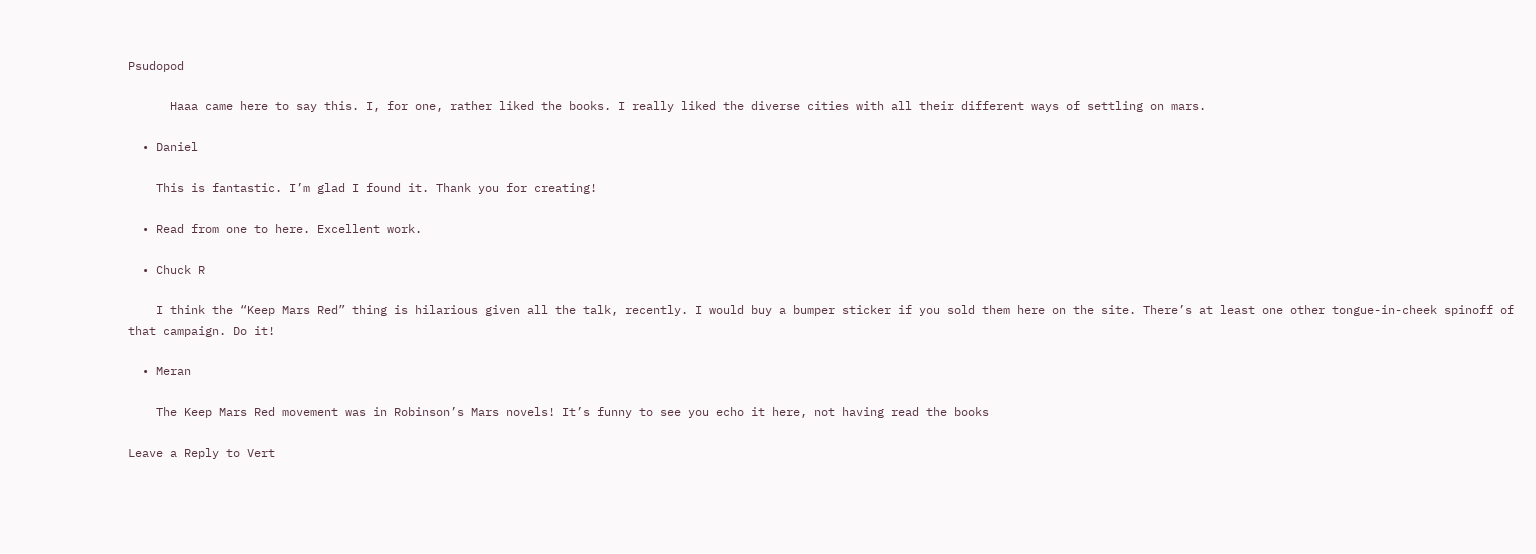Psudopod

      Haaa came here to say this. I, for one, rather liked the books. I really liked the diverse cities with all their different ways of settling on mars.

  • Daniel

    This is fantastic. I’m glad I found it. Thank you for creating!

  • Read from one to here. Excellent work.

  • Chuck R

    I think the “Keep Mars Red” thing is hilarious given all the talk, recently. I would buy a bumper sticker if you sold them here on the site. There’s at least one other tongue-in-cheek spinoff of that campaign. Do it!

  • Meran

    The Keep Mars Red movement was in Robinson’s Mars novels! It’s funny to see you echo it here, not having read the books

Leave a Reply to Vert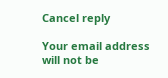Cancel reply

Your email address will not be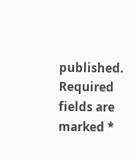published. Required fields are marked *